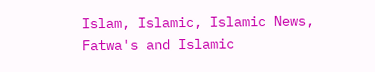Islam, Islamic, Islamic News, Fatwa's and Islamic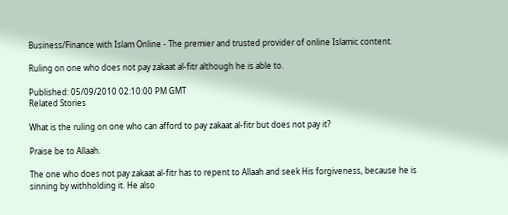Business/Finance with Islam Online - The premier and trusted provider of online Islamic content.

Ruling on one who does not pay zakaat al-fitr although he is able to.

Published: 05/09/2010 02:10:00 PM GMT
Related Stories

What is the ruling on one who can afford to pay zakaat al-fitr but does not pay it?

Praise be to Allaah.

The one who does not pay zakaat al-fitr has to repent to Allaah and seek His forgiveness, because he is sinning by withholding it. He also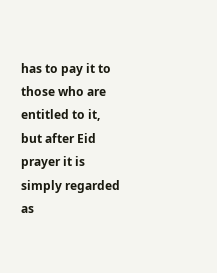has to pay it to those who are entitled to it, but after Eid prayer it is simply regarded as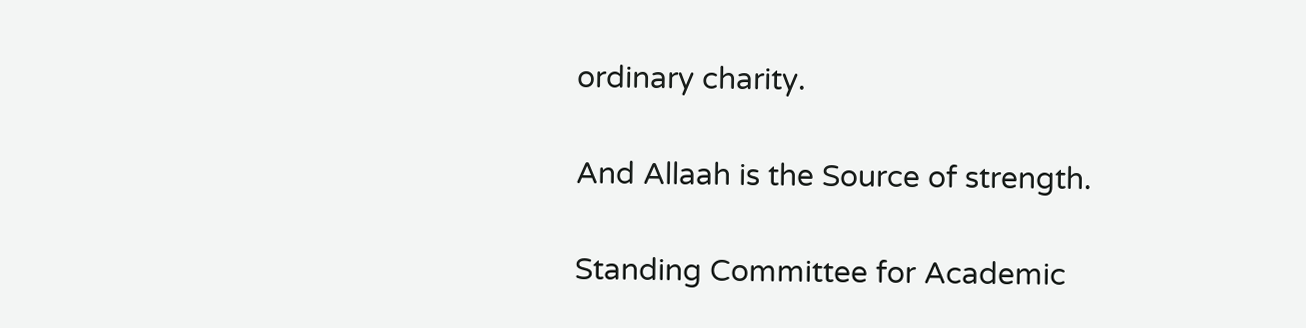ordinary charity.

And Allaah is the Source of strength.

Standing Committee for Academic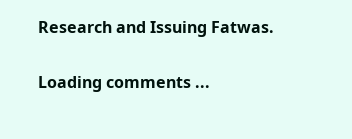Research and Issuing Fatwas.

Loading comments ...